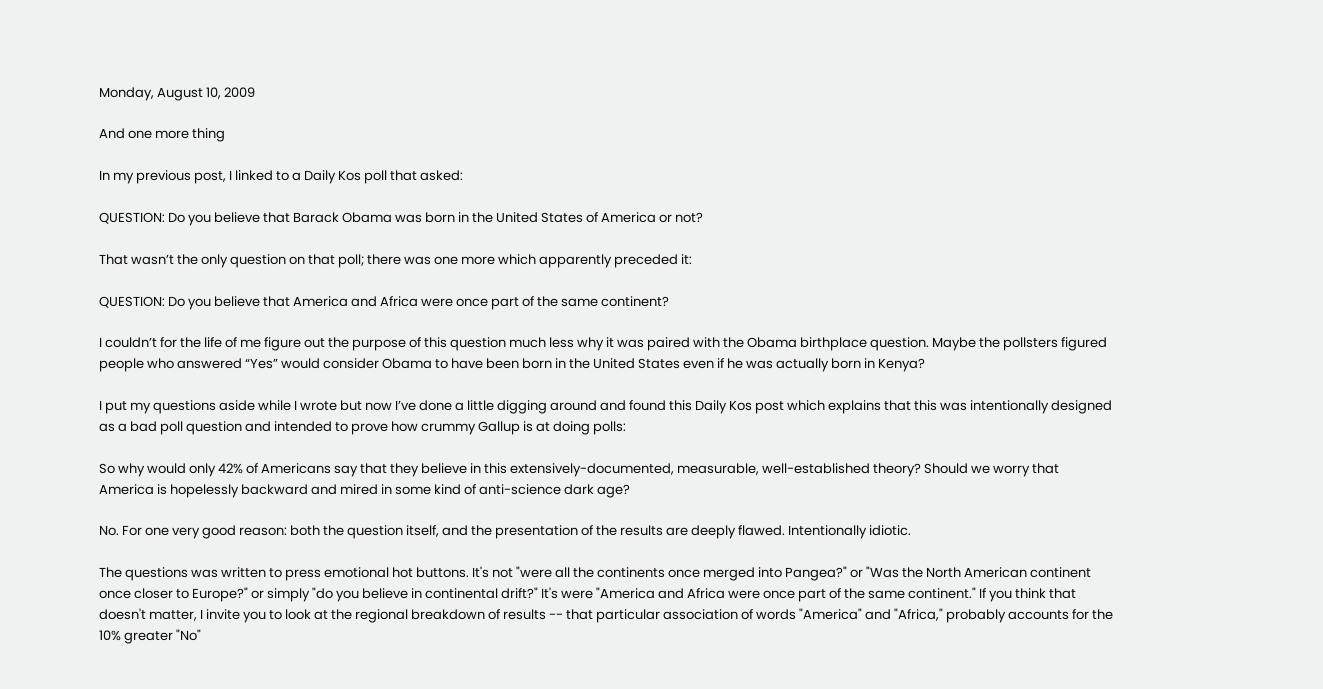Monday, August 10, 2009

And one more thing

In my previous post, I linked to a Daily Kos poll that asked:

QUESTION: Do you believe that Barack Obama was born in the United States of America or not?

That wasn’t the only question on that poll; there was one more which apparently preceded it:

QUESTION: Do you believe that America and Africa were once part of the same continent?

I couldn’t for the life of me figure out the purpose of this question much less why it was paired with the Obama birthplace question. Maybe the pollsters figured people who answered “Yes” would consider Obama to have been born in the United States even if he was actually born in Kenya?

I put my questions aside while I wrote but now I’ve done a little digging around and found this Daily Kos post which explains that this was intentionally designed as a bad poll question and intended to prove how crummy Gallup is at doing polls:

So why would only 42% of Americans say that they believe in this extensively-documented, measurable, well-established theory? Should we worry that America is hopelessly backward and mired in some kind of anti-science dark age?

No. For one very good reason: both the question itself, and the presentation of the results are deeply flawed. Intentionally idiotic.

The questions was written to press emotional hot buttons. It's not "were all the continents once merged into Pangea?" or "Was the North American continent once closer to Europe?" or simply "do you believe in continental drift?" It's were "America and Africa were once part of the same continent." If you think that doesn't matter, I invite you to look at the regional breakdown of results -- that particular association of words "America" and "Africa," probably accounts for the 10% greater "No"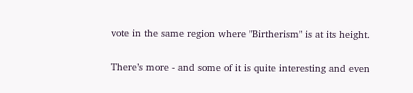vote in the same region where "Birtherism" is at its height.

There’s more - and some of it is quite interesting and even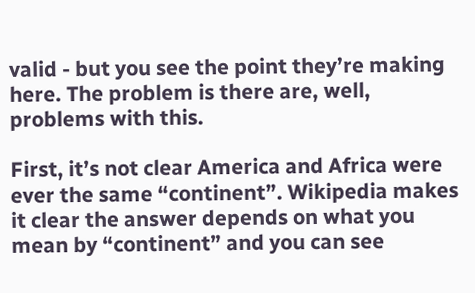valid - but you see the point they’re making here. The problem is there are, well, problems with this.

First, it’s not clear America and Africa were ever the same “continent”. Wikipedia makes it clear the answer depends on what you mean by “continent” and you can see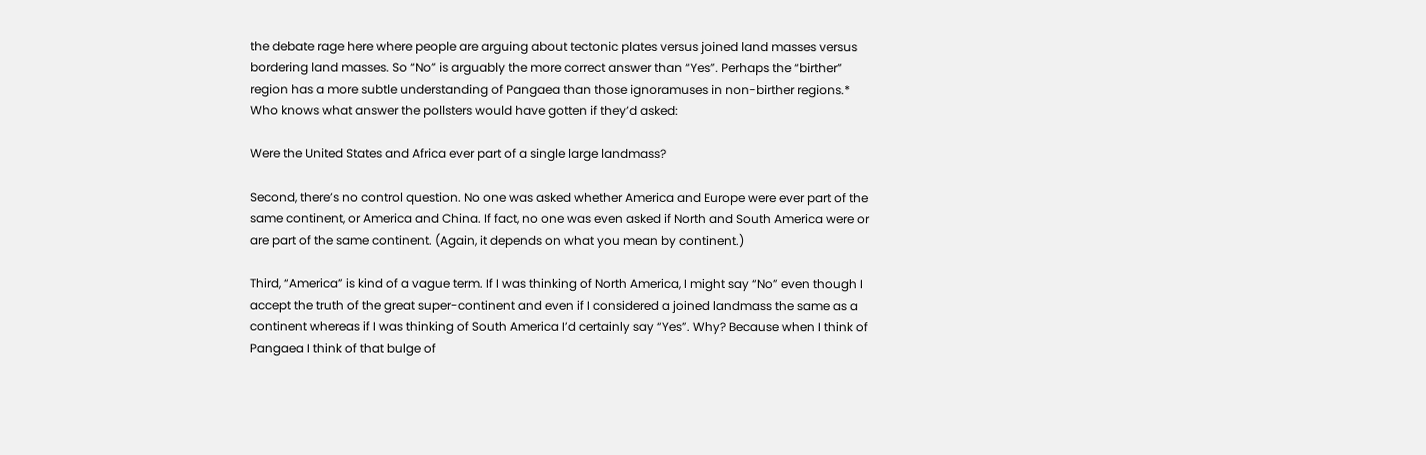the debate rage here where people are arguing about tectonic plates versus joined land masses versus bordering land masses. So “No” is arguably the more correct answer than “Yes”. Perhaps the “birther” region has a more subtle understanding of Pangaea than those ignoramuses in non-birther regions.* Who knows what answer the pollsters would have gotten if they’d asked:

Were the United States and Africa ever part of a single large landmass?

Second, there’s no control question. No one was asked whether America and Europe were ever part of the same continent, or America and China. If fact, no one was even asked if North and South America were or are part of the same continent. (Again, it depends on what you mean by continent.)

Third, “America” is kind of a vague term. If I was thinking of North America, I might say “No” even though I accept the truth of the great super-continent and even if I considered a joined landmass the same as a continent whereas if I was thinking of South America I’d certainly say “Yes”. Why? Because when I think of Pangaea I think of that bulge of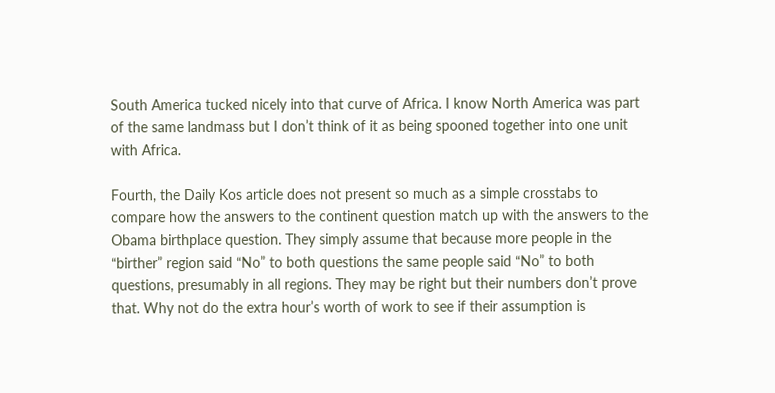South America tucked nicely into that curve of Africa. I know North America was part of the same landmass but I don’t think of it as being spooned together into one unit with Africa.

Fourth, the Daily Kos article does not present so much as a simple crosstabs to compare how the answers to the continent question match up with the answers to the Obama birthplace question. They simply assume that because more people in the “birther” region said “No” to both questions the same people said “No” to both questions, presumably in all regions. They may be right but their numbers don’t prove that. Why not do the extra hour’s worth of work to see if their assumption is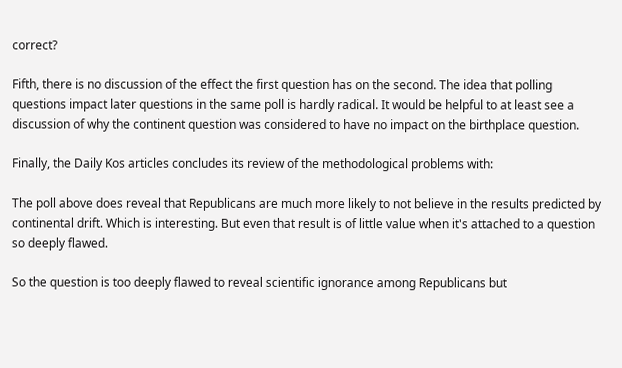correct?

Fifth, there is no discussion of the effect the first question has on the second. The idea that polling questions impact later questions in the same poll is hardly radical. It would be helpful to at least see a discussion of why the continent question was considered to have no impact on the birthplace question.

Finally, the Daily Kos articles concludes its review of the methodological problems with:

The poll above does reveal that Republicans are much more likely to not believe in the results predicted by continental drift. Which is interesting. But even that result is of little value when it's attached to a question so deeply flawed.

So the question is too deeply flawed to reveal scientific ignorance among Republicans but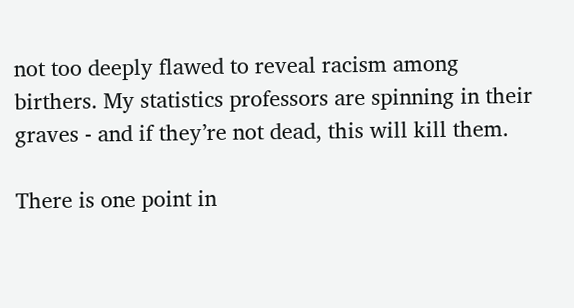not too deeply flawed to reveal racism among birthers. My statistics professors are spinning in their graves - and if they’re not dead, this will kill them.

There is one point in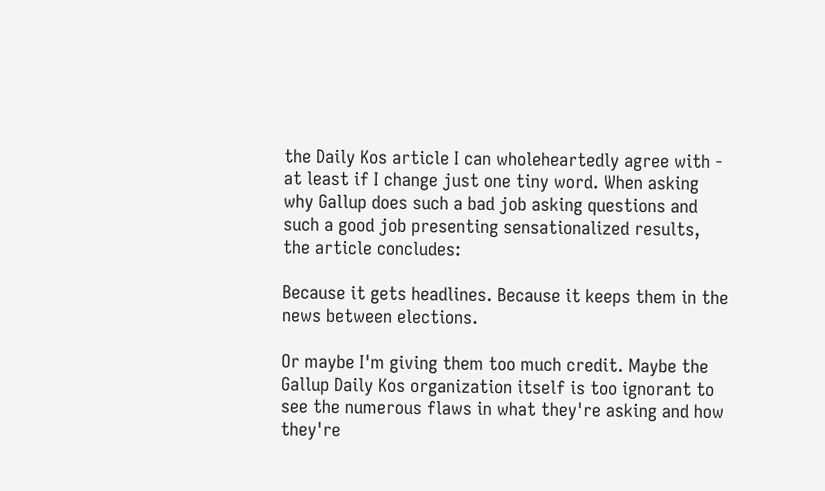the Daily Kos article I can wholeheartedly agree with - at least if I change just one tiny word. When asking why Gallup does such a bad job asking questions and such a good job presenting sensationalized results, the article concludes:

Because it gets headlines. Because it keeps them in the news between elections.

Or maybe I'm giving them too much credit. Maybe the Gallup Daily Kos organization itself is too ignorant to see the numerous flaws in what they're asking and how they're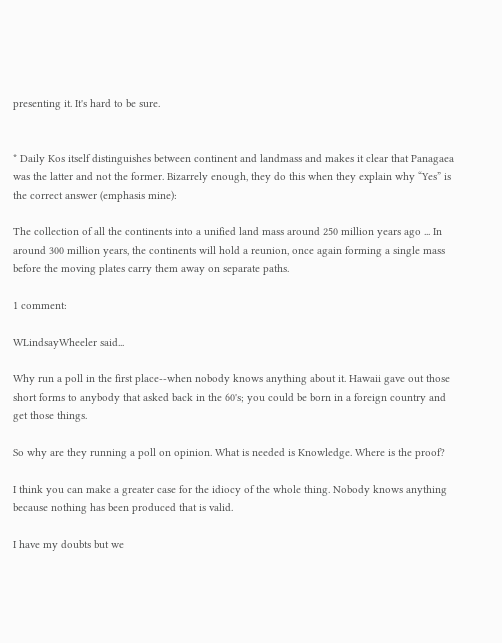presenting it. It's hard to be sure.


* Daily Kos itself distinguishes between continent and landmass and makes it clear that Panagaea was the latter and not the former. Bizarrely enough, they do this when they explain why “Yes” is the correct answer (emphasis mine):

The collection of all the continents into a unified land mass around 250 million years ago ... In around 300 million years, the continents will hold a reunion, once again forming a single mass before the moving plates carry them away on separate paths.

1 comment:

WLindsayWheeler said...

Why run a poll in the first place--when nobody knows anything about it. Hawaii gave out those short forms to anybody that asked back in the 60's; you could be born in a foreign country and get those things.

So why are they running a poll on opinion. What is needed is Knowledge. Where is the proof?

I think you can make a greater case for the idiocy of the whole thing. Nobody knows anything because nothing has been produced that is valid.

I have my doubts but we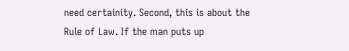need certainity. Second, this is about the Rule of Law. If the man puts up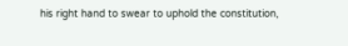his right hand to swear to uphold the constitution,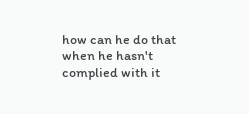how can he do that when he hasn't complied with it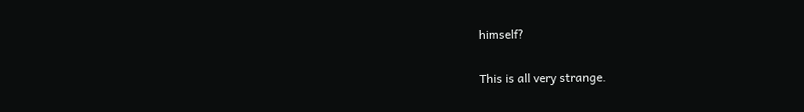himself?

This is all very strange.